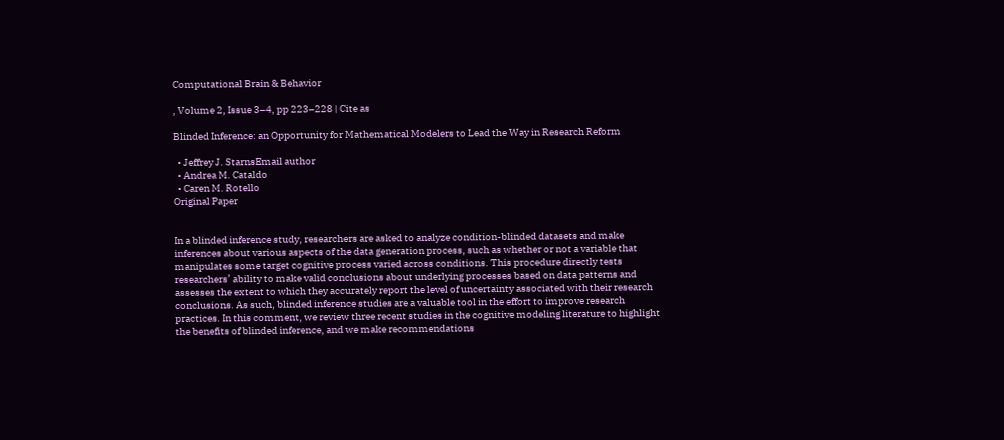Computational Brain & Behavior

, Volume 2, Issue 3–4, pp 223–228 | Cite as

Blinded Inference: an Opportunity for Mathematical Modelers to Lead the Way in Research Reform

  • Jeffrey J. StarnsEmail author
  • Andrea M. Cataldo
  • Caren M. Rotello
Original Paper


In a blinded inference study, researchers are asked to analyze condition-blinded datasets and make inferences about various aspects of the data generation process, such as whether or not a variable that manipulates some target cognitive process varied across conditions. This procedure directly tests researchers’ ability to make valid conclusions about underlying processes based on data patterns and assesses the extent to which they accurately report the level of uncertainty associated with their research conclusions. As such, blinded inference studies are a valuable tool in the effort to improve research practices. In this comment, we review three recent studies in the cognitive modeling literature to highlight the benefits of blinded inference, and we make recommendations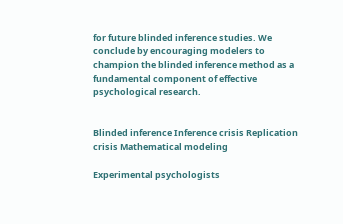for future blinded inference studies. We conclude by encouraging modelers to champion the blinded inference method as a fundamental component of effective psychological research.


Blinded inference Inference crisis Replication crisis Mathematical modeling

Experimental psychologists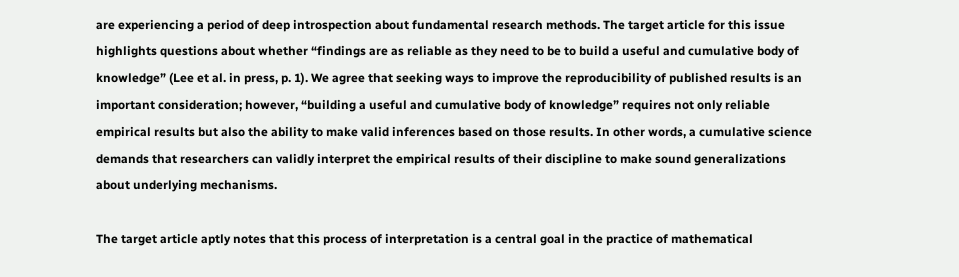are experiencing a period of deep introspection about fundamental research methods. The target article for this issue highlights questions about whether “findings are as reliable as they need to be to build a useful and cumulative body of knowledge” (Lee et al. in press, p. 1). We agree that seeking ways to improve the reproducibility of published results is an important consideration; however, “building a useful and cumulative body of knowledge” requires not only reliable empirical results but also the ability to make valid inferences based on those results. In other words, a cumulative science demands that researchers can validly interpret the empirical results of their discipline to make sound generalizations about underlying mechanisms.

The target article aptly notes that this process of interpretation is a central goal in the practice of mathematical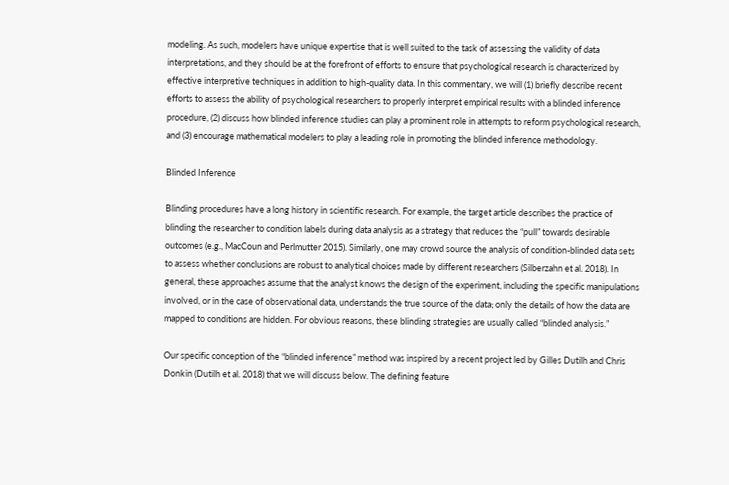modeling. As such, modelers have unique expertise that is well suited to the task of assessing the validity of data interpretations, and they should be at the forefront of efforts to ensure that psychological research is characterized by effective interpretive techniques in addition to high-quality data. In this commentary, we will (1) briefly describe recent efforts to assess the ability of psychological researchers to properly interpret empirical results with a blinded inference procedure, (2) discuss how blinded inference studies can play a prominent role in attempts to reform psychological research, and (3) encourage mathematical modelers to play a leading role in promoting the blinded inference methodology.

Blinded Inference

Blinding procedures have a long history in scientific research. For example, the target article describes the practice of blinding the researcher to condition labels during data analysis as a strategy that reduces the “pull” towards desirable outcomes (e.g., MacCoun and Perlmutter 2015). Similarly, one may crowd source the analysis of condition-blinded data sets to assess whether conclusions are robust to analytical choices made by different researchers (Silberzahn et al. 2018). In general, these approaches assume that the analyst knows the design of the experiment, including the specific manipulations involved, or in the case of observational data, understands the true source of the data; only the details of how the data are mapped to conditions are hidden. For obvious reasons, these blinding strategies are usually called “blinded analysis.”

Our specific conception of the “blinded inference” method was inspired by a recent project led by Gilles Dutilh and Chris Donkin (Dutilh et al. 2018) that we will discuss below. The defining feature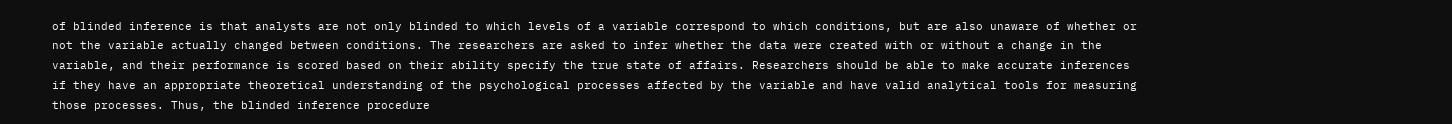of blinded inference is that analysts are not only blinded to which levels of a variable correspond to which conditions, but are also unaware of whether or not the variable actually changed between conditions. The researchers are asked to infer whether the data were created with or without a change in the variable, and their performance is scored based on their ability specify the true state of affairs. Researchers should be able to make accurate inferences if they have an appropriate theoretical understanding of the psychological processes affected by the variable and have valid analytical tools for measuring those processes. Thus, the blinded inference procedure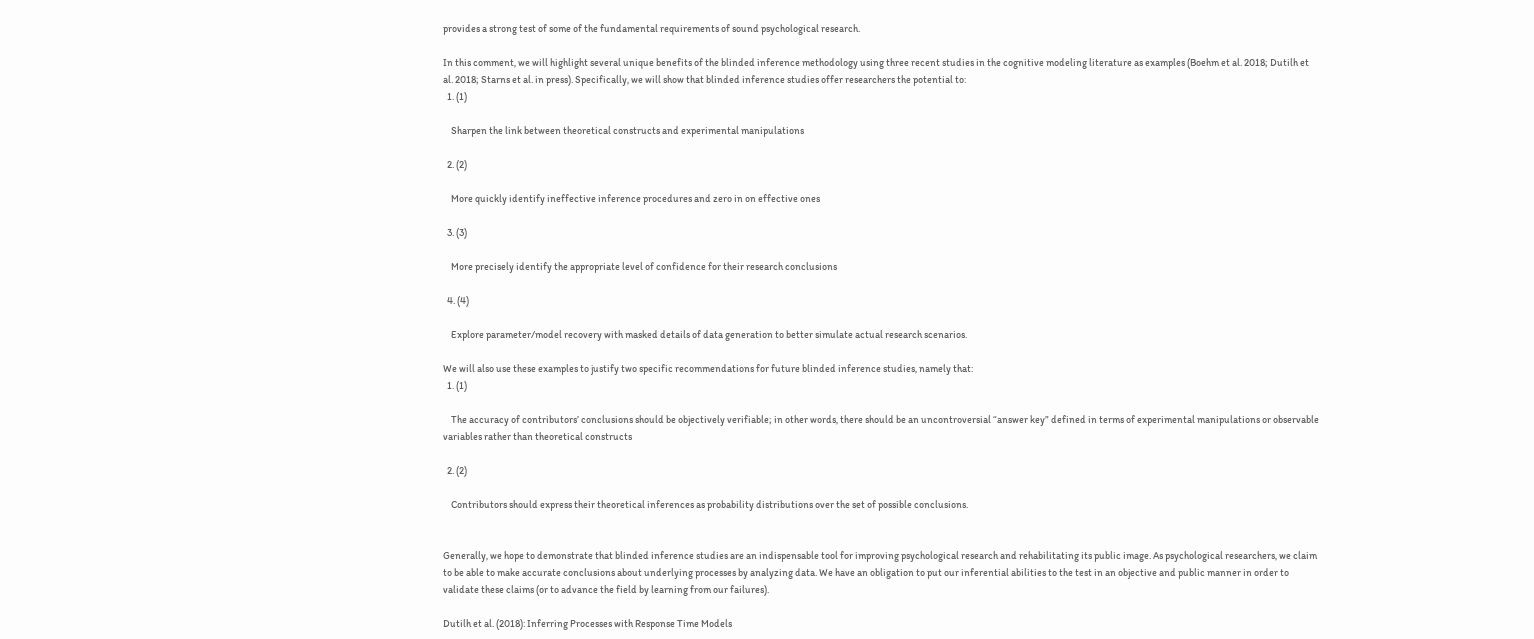provides a strong test of some of the fundamental requirements of sound psychological research.

In this comment, we will highlight several unique benefits of the blinded inference methodology using three recent studies in the cognitive modeling literature as examples (Boehm et al. 2018; Dutilh et al. 2018; Starns et al. in press). Specifically, we will show that blinded inference studies offer researchers the potential to:
  1. (1)

    Sharpen the link between theoretical constructs and experimental manipulations

  2. (2)

    More quickly identify ineffective inference procedures and zero in on effective ones

  3. (3)

    More precisely identify the appropriate level of confidence for their research conclusions

  4. (4)

    Explore parameter/model recovery with masked details of data generation to better simulate actual research scenarios.

We will also use these examples to justify two specific recommendations for future blinded inference studies, namely that:
  1. (1)

    The accuracy of contributors’ conclusions should be objectively verifiable; in other words, there should be an uncontroversial “answer key” defined in terms of experimental manipulations or observable variables rather than theoretical constructs

  2. (2)

    Contributors should express their theoretical inferences as probability distributions over the set of possible conclusions.


Generally, we hope to demonstrate that blinded inference studies are an indispensable tool for improving psychological research and rehabilitating its public image. As psychological researchers, we claim to be able to make accurate conclusions about underlying processes by analyzing data. We have an obligation to put our inferential abilities to the test in an objective and public manner in order to validate these claims (or to advance the field by learning from our failures).

Dutilh et al. (2018): Inferring Processes with Response Time Models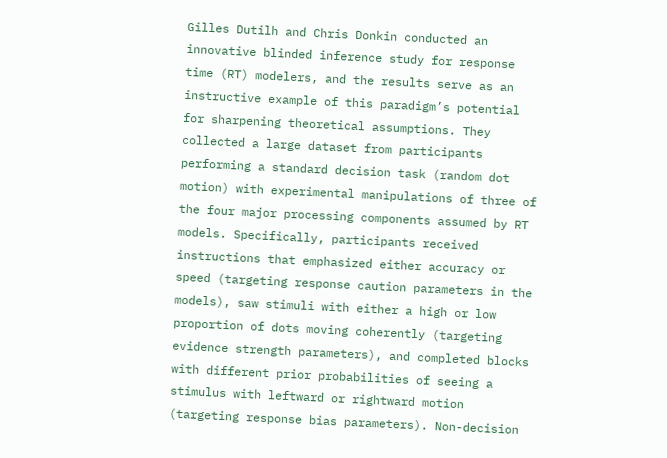Gilles Dutilh and Chris Donkin conducted an innovative blinded inference study for response time (RT) modelers, and the results serve as an instructive example of this paradigm’s potential for sharpening theoretical assumptions. They collected a large dataset from participants performing a standard decision task (random dot motion) with experimental manipulations of three of the four major processing components assumed by RT models. Specifically, participants received instructions that emphasized either accuracy or speed (targeting response caution parameters in the models), saw stimuli with either a high or low proportion of dots moving coherently (targeting evidence strength parameters), and completed blocks with different prior probabilities of seeing a stimulus with leftward or rightward motion (targeting response bias parameters). Non-decision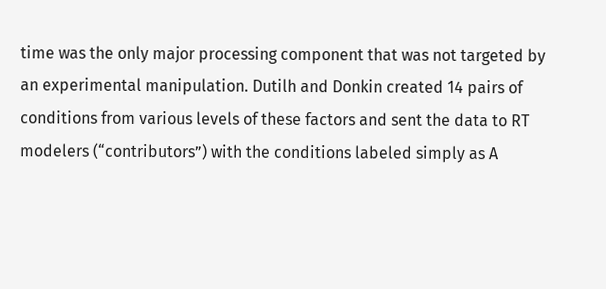time was the only major processing component that was not targeted by an experimental manipulation. Dutilh and Donkin created 14 pairs of conditions from various levels of these factors and sent the data to RT modelers (“contributors”) with the conditions labeled simply as A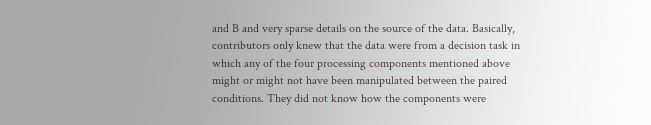and B and very sparse details on the source of the data. Basically, contributors only knew that the data were from a decision task in which any of the four processing components mentioned above might or might not have been manipulated between the paired conditions. They did not know how the components were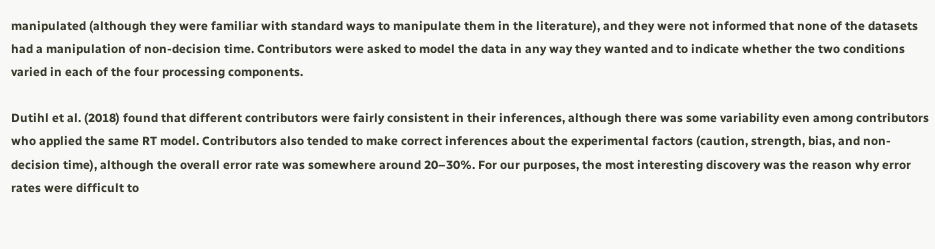manipulated (although they were familiar with standard ways to manipulate them in the literature), and they were not informed that none of the datasets had a manipulation of non-decision time. Contributors were asked to model the data in any way they wanted and to indicate whether the two conditions varied in each of the four processing components.

Dutihl et al. (2018) found that different contributors were fairly consistent in their inferences, although there was some variability even among contributors who applied the same RT model. Contributors also tended to make correct inferences about the experimental factors (caution, strength, bias, and non-decision time), although the overall error rate was somewhere around 20–30%. For our purposes, the most interesting discovery was the reason why error rates were difficult to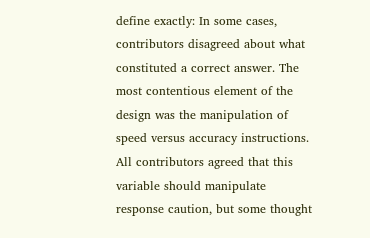define exactly: In some cases, contributors disagreed about what constituted a correct answer. The most contentious element of the design was the manipulation of speed versus accuracy instructions. All contributors agreed that this variable should manipulate response caution, but some thought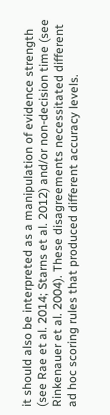it should also be interpreted as a manipulation of evidence strength (see Rae et al. 2014; Starns et al. 2012) and/or non-decision time (see Rinkenauer et al. 2004). These disagreements necessitated different ad hoc scoring rules that produced different accuracy levels.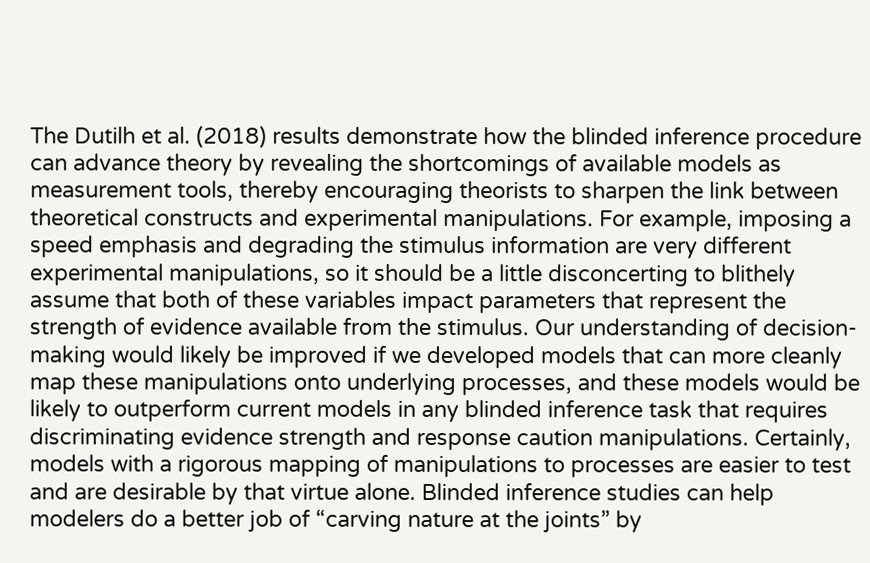The Dutilh et al. (2018) results demonstrate how the blinded inference procedure can advance theory by revealing the shortcomings of available models as measurement tools, thereby encouraging theorists to sharpen the link between theoretical constructs and experimental manipulations. For example, imposing a speed emphasis and degrading the stimulus information are very different experimental manipulations, so it should be a little disconcerting to blithely assume that both of these variables impact parameters that represent the strength of evidence available from the stimulus. Our understanding of decision-making would likely be improved if we developed models that can more cleanly map these manipulations onto underlying processes, and these models would be likely to outperform current models in any blinded inference task that requires discriminating evidence strength and response caution manipulations. Certainly, models with a rigorous mapping of manipulations to processes are easier to test and are desirable by that virtue alone. Blinded inference studies can help modelers do a better job of “carving nature at the joints” by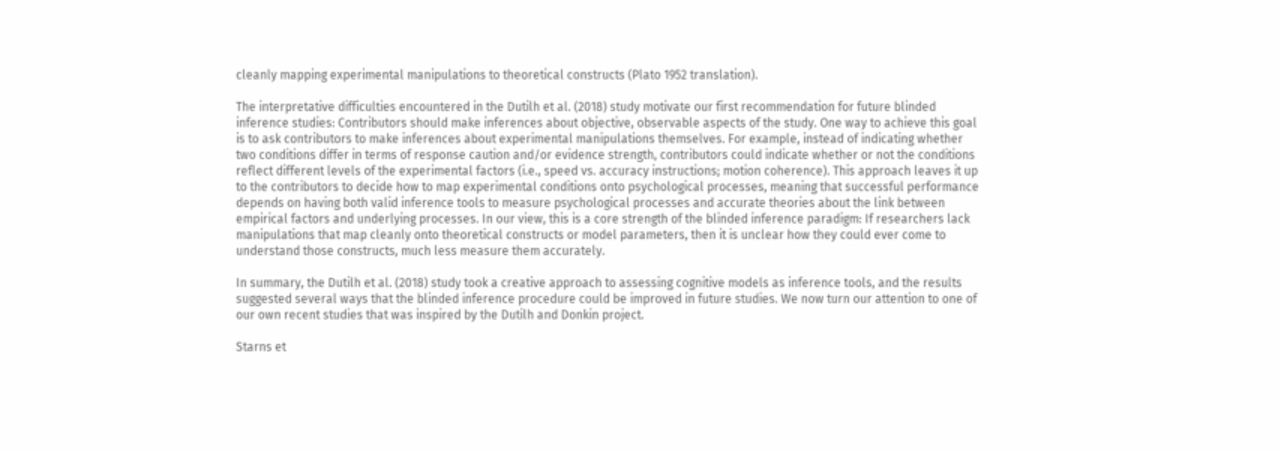cleanly mapping experimental manipulations to theoretical constructs (Plato 1952 translation).

The interpretative difficulties encountered in the Dutilh et al. (2018) study motivate our first recommendation for future blinded inference studies: Contributors should make inferences about objective, observable aspects of the study. One way to achieve this goal is to ask contributors to make inferences about experimental manipulations themselves. For example, instead of indicating whether two conditions differ in terms of response caution and/or evidence strength, contributors could indicate whether or not the conditions reflect different levels of the experimental factors (i.e., speed vs. accuracy instructions; motion coherence). This approach leaves it up to the contributors to decide how to map experimental conditions onto psychological processes, meaning that successful performance depends on having both valid inference tools to measure psychological processes and accurate theories about the link between empirical factors and underlying processes. In our view, this is a core strength of the blinded inference paradigm: If researchers lack manipulations that map cleanly onto theoretical constructs or model parameters, then it is unclear how they could ever come to understand those constructs, much less measure them accurately.

In summary, the Dutilh et al. (2018) study took a creative approach to assessing cognitive models as inference tools, and the results suggested several ways that the blinded inference procedure could be improved in future studies. We now turn our attention to one of our own recent studies that was inspired by the Dutilh and Donkin project.

Starns et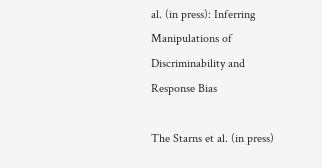al. (in press): Inferring Manipulations of Discriminability and Response Bias

The Starns et al. (in press)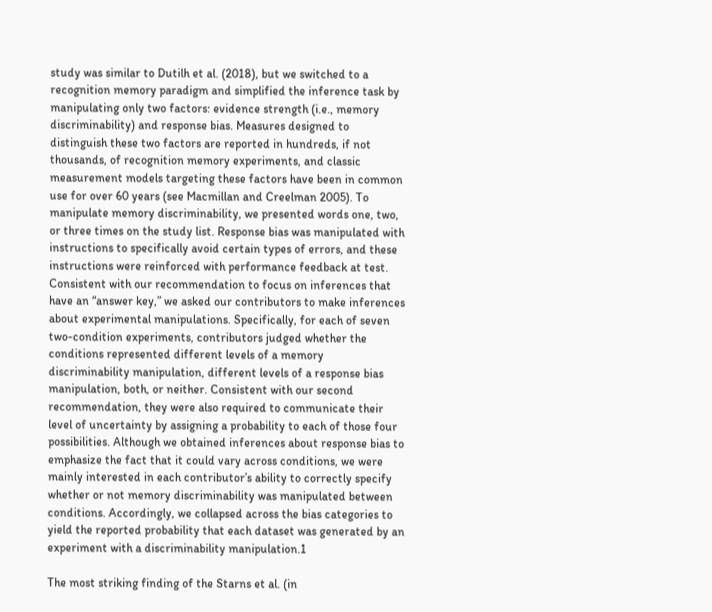study was similar to Dutilh et al. (2018), but we switched to a recognition memory paradigm and simplified the inference task by manipulating only two factors: evidence strength (i.e., memory discriminability) and response bias. Measures designed to distinguish these two factors are reported in hundreds, if not thousands, of recognition memory experiments, and classic measurement models targeting these factors have been in common use for over 60 years (see Macmillan and Creelman 2005). To manipulate memory discriminability, we presented words one, two, or three times on the study list. Response bias was manipulated with instructions to specifically avoid certain types of errors, and these instructions were reinforced with performance feedback at test. Consistent with our recommendation to focus on inferences that have an “answer key,” we asked our contributors to make inferences about experimental manipulations. Specifically, for each of seven two-condition experiments, contributors judged whether the conditions represented different levels of a memory discriminability manipulation, different levels of a response bias manipulation, both, or neither. Consistent with our second recommendation, they were also required to communicate their level of uncertainty by assigning a probability to each of those four possibilities. Although we obtained inferences about response bias to emphasize the fact that it could vary across conditions, we were mainly interested in each contributor’s ability to correctly specify whether or not memory discriminability was manipulated between conditions. Accordingly, we collapsed across the bias categories to yield the reported probability that each dataset was generated by an experiment with a discriminability manipulation.1

The most striking finding of the Starns et al. (in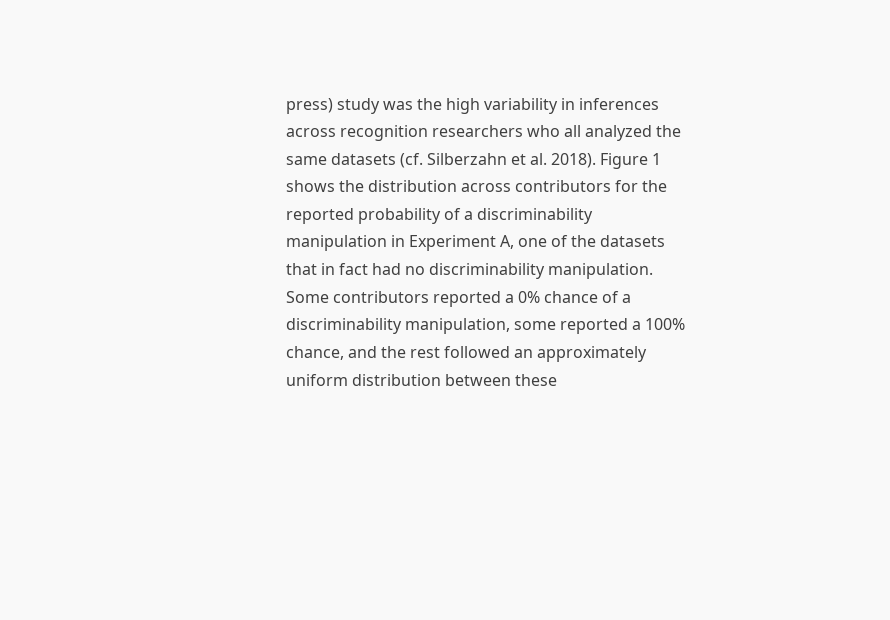press) study was the high variability in inferences across recognition researchers who all analyzed the same datasets (cf. Silberzahn et al. 2018). Figure 1 shows the distribution across contributors for the reported probability of a discriminability manipulation in Experiment A, one of the datasets that in fact had no discriminability manipulation. Some contributors reported a 0% chance of a discriminability manipulation, some reported a 100% chance, and the rest followed an approximately uniform distribution between these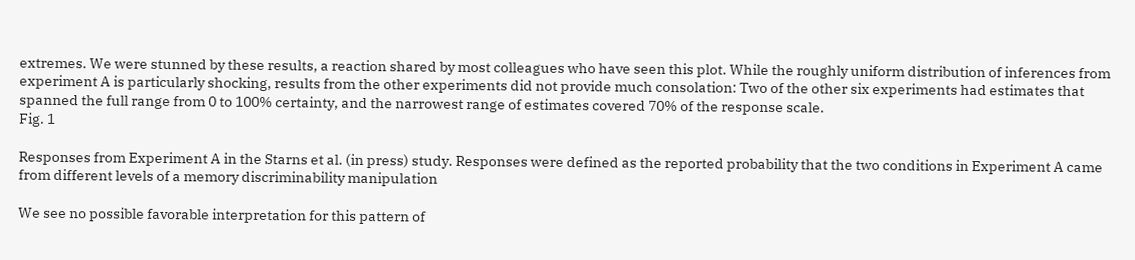extremes. We were stunned by these results, a reaction shared by most colleagues who have seen this plot. While the roughly uniform distribution of inferences from experiment A is particularly shocking, results from the other experiments did not provide much consolation: Two of the other six experiments had estimates that spanned the full range from 0 to 100% certainty, and the narrowest range of estimates covered 70% of the response scale.
Fig. 1

Responses from Experiment A in the Starns et al. (in press) study. Responses were defined as the reported probability that the two conditions in Experiment A came from different levels of a memory discriminability manipulation

We see no possible favorable interpretation for this pattern of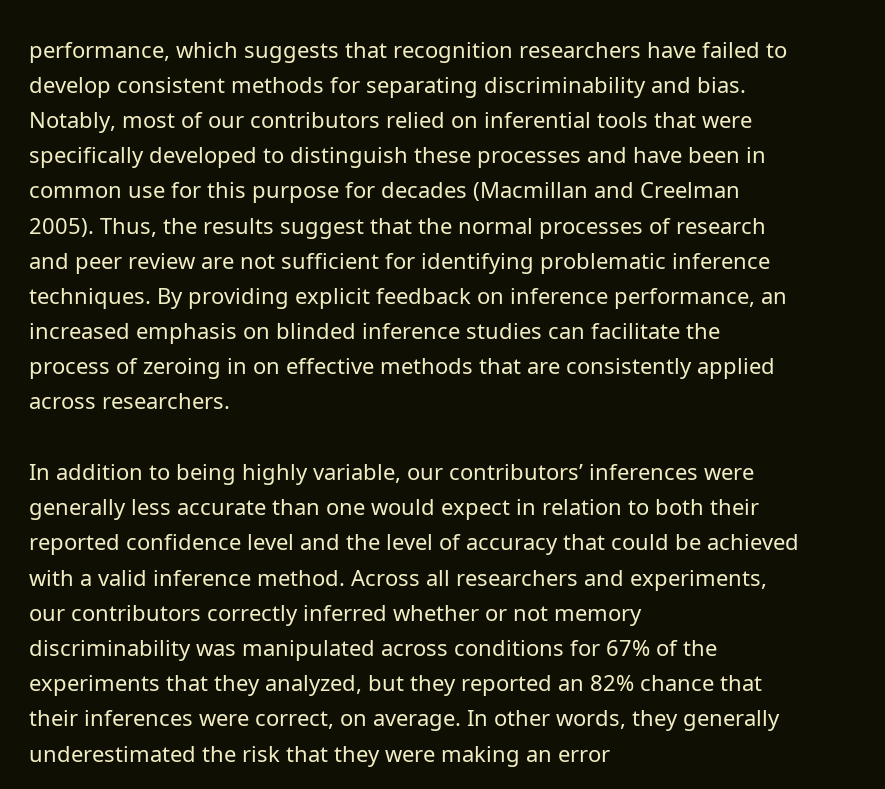performance, which suggests that recognition researchers have failed to develop consistent methods for separating discriminability and bias. Notably, most of our contributors relied on inferential tools that were specifically developed to distinguish these processes and have been in common use for this purpose for decades (Macmillan and Creelman 2005). Thus, the results suggest that the normal processes of research and peer review are not sufficient for identifying problematic inference techniques. By providing explicit feedback on inference performance, an increased emphasis on blinded inference studies can facilitate the process of zeroing in on effective methods that are consistently applied across researchers.

In addition to being highly variable, our contributors’ inferences were generally less accurate than one would expect in relation to both their reported confidence level and the level of accuracy that could be achieved with a valid inference method. Across all researchers and experiments, our contributors correctly inferred whether or not memory discriminability was manipulated across conditions for 67% of the experiments that they analyzed, but they reported an 82% chance that their inferences were correct, on average. In other words, they generally underestimated the risk that they were making an error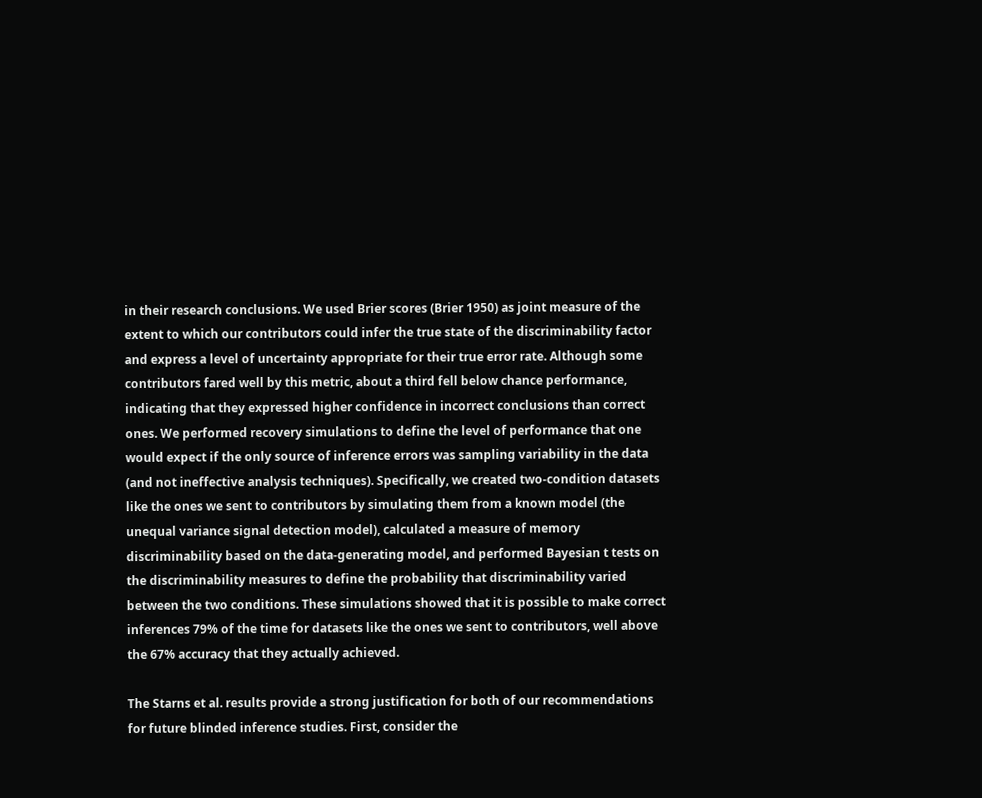in their research conclusions. We used Brier scores (Brier 1950) as joint measure of the extent to which our contributors could infer the true state of the discriminability factor and express a level of uncertainty appropriate for their true error rate. Although some contributors fared well by this metric, about a third fell below chance performance, indicating that they expressed higher confidence in incorrect conclusions than correct ones. We performed recovery simulations to define the level of performance that one would expect if the only source of inference errors was sampling variability in the data (and not ineffective analysis techniques). Specifically, we created two-condition datasets like the ones we sent to contributors by simulating them from a known model (the unequal variance signal detection model), calculated a measure of memory discriminability based on the data-generating model, and performed Bayesian t tests on the discriminability measures to define the probability that discriminability varied between the two conditions. These simulations showed that it is possible to make correct inferences 79% of the time for datasets like the ones we sent to contributors, well above the 67% accuracy that they actually achieved.

The Starns et al. results provide a strong justification for both of our recommendations for future blinded inference studies. First, consider the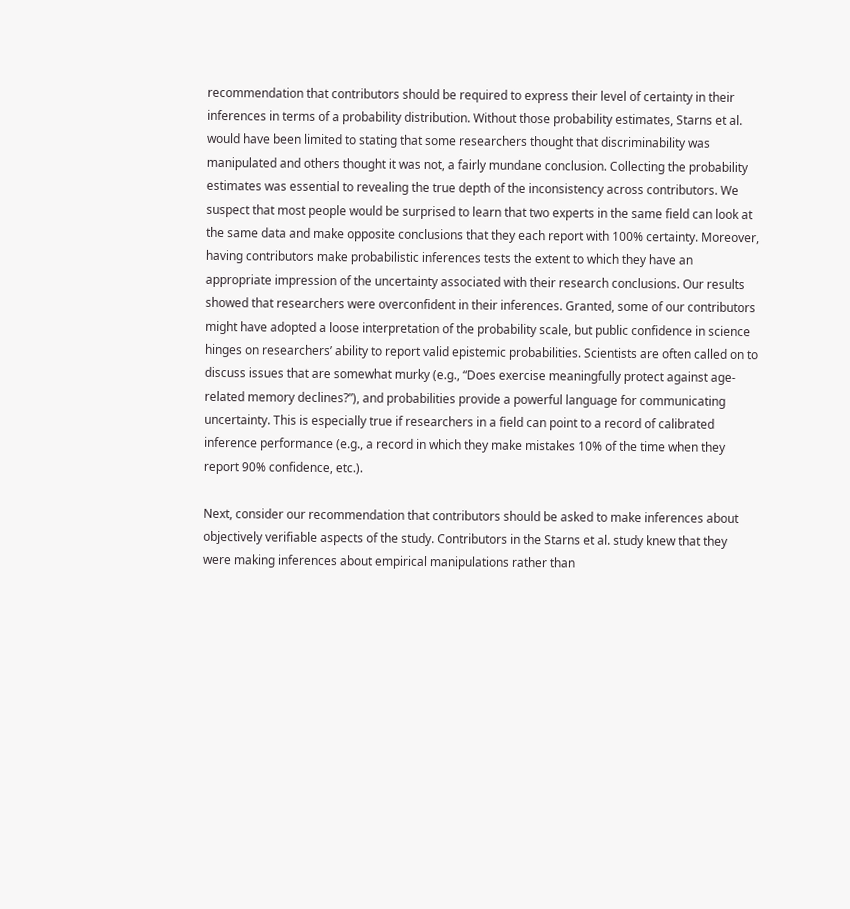recommendation that contributors should be required to express their level of certainty in their inferences in terms of a probability distribution. Without those probability estimates, Starns et al. would have been limited to stating that some researchers thought that discriminability was manipulated and others thought it was not, a fairly mundane conclusion. Collecting the probability estimates was essential to revealing the true depth of the inconsistency across contributors. We suspect that most people would be surprised to learn that two experts in the same field can look at the same data and make opposite conclusions that they each report with 100% certainty. Moreover, having contributors make probabilistic inferences tests the extent to which they have an appropriate impression of the uncertainty associated with their research conclusions. Our results showed that researchers were overconfident in their inferences. Granted, some of our contributors might have adopted a loose interpretation of the probability scale, but public confidence in science hinges on researchers’ ability to report valid epistemic probabilities. Scientists are often called on to discuss issues that are somewhat murky (e.g., “Does exercise meaningfully protect against age-related memory declines?”), and probabilities provide a powerful language for communicating uncertainty. This is especially true if researchers in a field can point to a record of calibrated inference performance (e.g., a record in which they make mistakes 10% of the time when they report 90% confidence, etc.).

Next, consider our recommendation that contributors should be asked to make inferences about objectively verifiable aspects of the study. Contributors in the Starns et al. study knew that they were making inferences about empirical manipulations rather than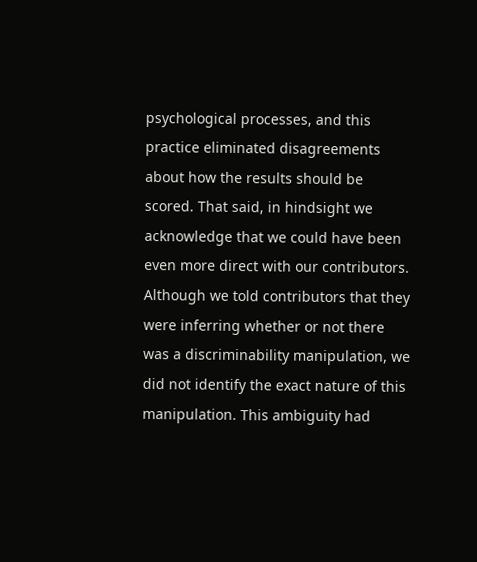psychological processes, and this practice eliminated disagreements about how the results should be scored. That said, in hindsight we acknowledge that we could have been even more direct with our contributors. Although we told contributors that they were inferring whether or not there was a discriminability manipulation, we did not identify the exact nature of this manipulation. This ambiguity had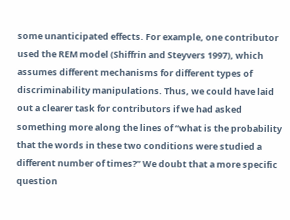some unanticipated effects. For example, one contributor used the REM model (Shiffrin and Steyvers 1997), which assumes different mechanisms for different types of discriminability manipulations. Thus, we could have laid out a clearer task for contributors if we had asked something more along the lines of “what is the probability that the words in these two conditions were studied a different number of times?” We doubt that a more specific question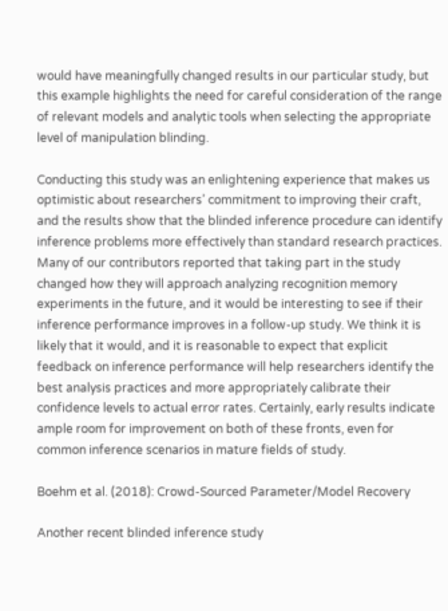would have meaningfully changed results in our particular study, but this example highlights the need for careful consideration of the range of relevant models and analytic tools when selecting the appropriate level of manipulation blinding.

Conducting this study was an enlightening experience that makes us optimistic about researchers’ commitment to improving their craft, and the results show that the blinded inference procedure can identify inference problems more effectively than standard research practices. Many of our contributors reported that taking part in the study changed how they will approach analyzing recognition memory experiments in the future, and it would be interesting to see if their inference performance improves in a follow-up study. We think it is likely that it would, and it is reasonable to expect that explicit feedback on inference performance will help researchers identify the best analysis practices and more appropriately calibrate their confidence levels to actual error rates. Certainly, early results indicate ample room for improvement on both of these fronts, even for common inference scenarios in mature fields of study.

Boehm et al. (2018): Crowd-Sourced Parameter/Model Recovery

Another recent blinded inference study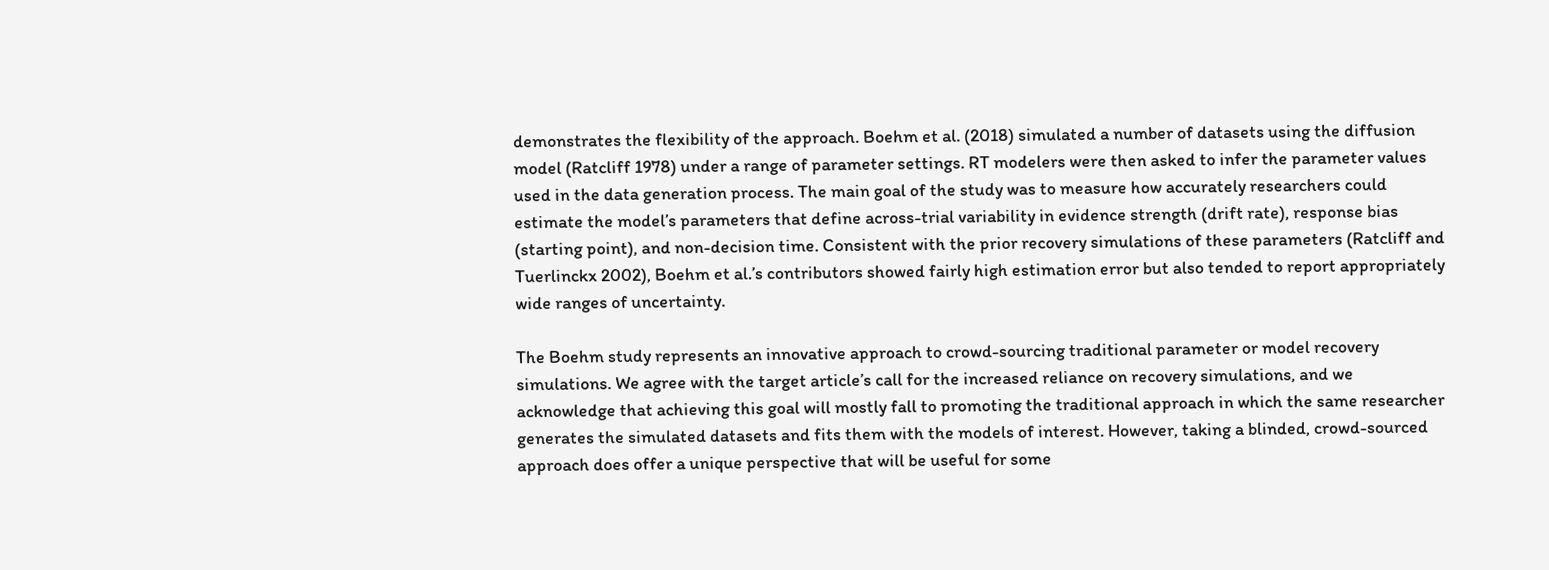demonstrates the flexibility of the approach. Boehm et al. (2018) simulated a number of datasets using the diffusion model (Ratcliff 1978) under a range of parameter settings. RT modelers were then asked to infer the parameter values used in the data generation process. The main goal of the study was to measure how accurately researchers could estimate the model’s parameters that define across-trial variability in evidence strength (drift rate), response bias (starting point), and non-decision time. Consistent with the prior recovery simulations of these parameters (Ratcliff and Tuerlinckx 2002), Boehm et al.’s contributors showed fairly high estimation error but also tended to report appropriately wide ranges of uncertainty.

The Boehm study represents an innovative approach to crowd-sourcing traditional parameter or model recovery simulations. We agree with the target article’s call for the increased reliance on recovery simulations, and we acknowledge that achieving this goal will mostly fall to promoting the traditional approach in which the same researcher generates the simulated datasets and fits them with the models of interest. However, taking a blinded, crowd-sourced approach does offer a unique perspective that will be useful for some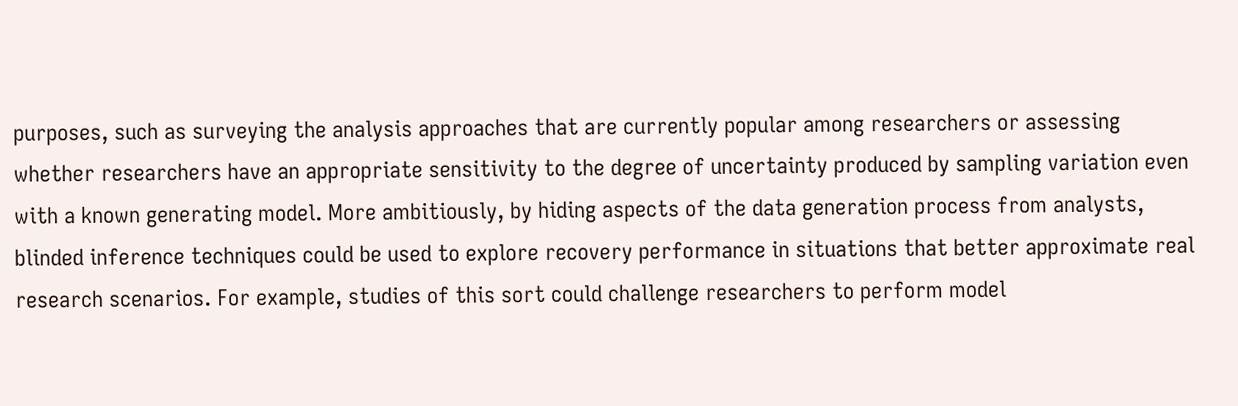purposes, such as surveying the analysis approaches that are currently popular among researchers or assessing whether researchers have an appropriate sensitivity to the degree of uncertainty produced by sampling variation even with a known generating model. More ambitiously, by hiding aspects of the data generation process from analysts, blinded inference techniques could be used to explore recovery performance in situations that better approximate real research scenarios. For example, studies of this sort could challenge researchers to perform model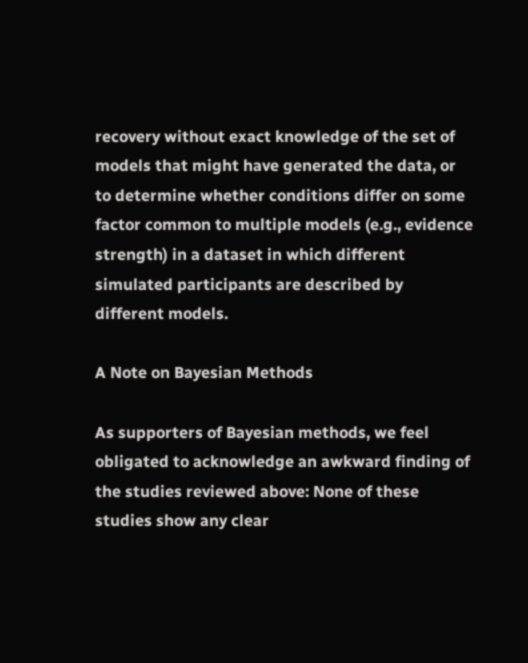recovery without exact knowledge of the set of models that might have generated the data, or to determine whether conditions differ on some factor common to multiple models (e.g., evidence strength) in a dataset in which different simulated participants are described by different models.

A Note on Bayesian Methods

As supporters of Bayesian methods, we feel obligated to acknowledge an awkward finding of the studies reviewed above: None of these studies show any clear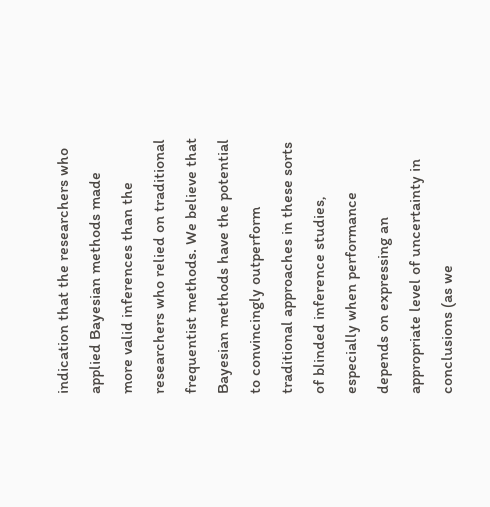indication that the researchers who applied Bayesian methods made more valid inferences than the researchers who relied on traditional frequentist methods. We believe that Bayesian methods have the potential to convincingly outperform traditional approaches in these sorts of blinded inference studies, especially when performance depends on expressing an appropriate level of uncertainty in conclusions (as we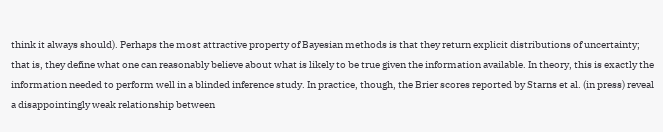think it always should). Perhaps the most attractive property of Bayesian methods is that they return explicit distributions of uncertainty; that is, they define what one can reasonably believe about what is likely to be true given the information available. In theory, this is exactly the information needed to perform well in a blinded inference study. In practice, though, the Brier scores reported by Starns et al. (in press) reveal a disappointingly weak relationship between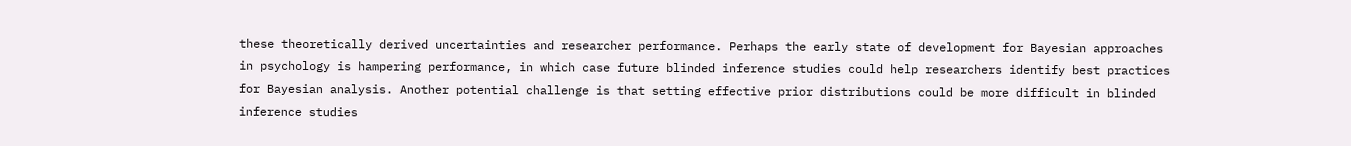these theoretically derived uncertainties and researcher performance. Perhaps the early state of development for Bayesian approaches in psychology is hampering performance, in which case future blinded inference studies could help researchers identify best practices for Bayesian analysis. Another potential challenge is that setting effective prior distributions could be more difficult in blinded inference studies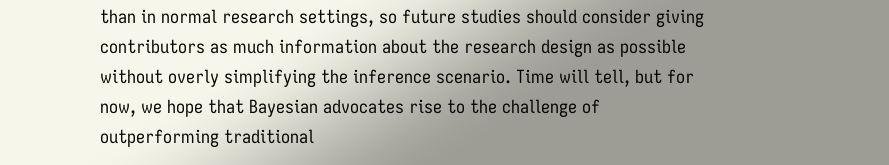than in normal research settings, so future studies should consider giving contributors as much information about the research design as possible without overly simplifying the inference scenario. Time will tell, but for now, we hope that Bayesian advocates rise to the challenge of outperforming traditional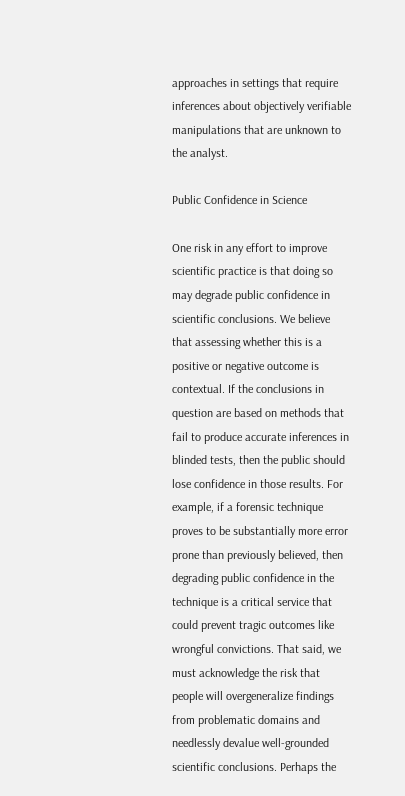approaches in settings that require inferences about objectively verifiable manipulations that are unknown to the analyst.

Public Confidence in Science

One risk in any effort to improve scientific practice is that doing so may degrade public confidence in scientific conclusions. We believe that assessing whether this is a positive or negative outcome is contextual. If the conclusions in question are based on methods that fail to produce accurate inferences in blinded tests, then the public should lose confidence in those results. For example, if a forensic technique proves to be substantially more error prone than previously believed, then degrading public confidence in the technique is a critical service that could prevent tragic outcomes like wrongful convictions. That said, we must acknowledge the risk that people will overgeneralize findings from problematic domains and needlessly devalue well-grounded scientific conclusions. Perhaps the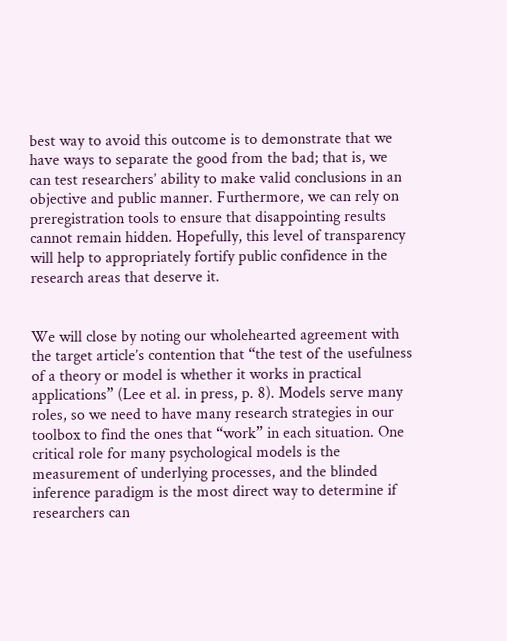best way to avoid this outcome is to demonstrate that we have ways to separate the good from the bad; that is, we can test researchers’ ability to make valid conclusions in an objective and public manner. Furthermore, we can rely on preregistration tools to ensure that disappointing results cannot remain hidden. Hopefully, this level of transparency will help to appropriately fortify public confidence in the research areas that deserve it.


We will close by noting our wholehearted agreement with the target article’s contention that “the test of the usefulness of a theory or model is whether it works in practical applications” (Lee et al. in press, p. 8). Models serve many roles, so we need to have many research strategies in our toolbox to find the ones that “work” in each situation. One critical role for many psychological models is the measurement of underlying processes, and the blinded inference paradigm is the most direct way to determine if researchers can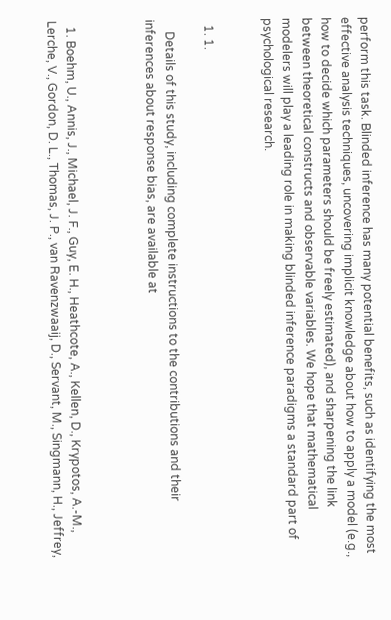perform this task. Blinded inference has many potential benefits, such as identifying the most effective analysis techniques, uncovering implicit knowledge about how to apply a model (e.g., how to decide which parameters should be freely estimated), and sharpening the link between theoretical constructs and observable variables. We hope that mathematical modelers will play a leading role in making blinded inference paradigms a standard part of psychological research.


  1. 1.

    Details of this study, including complete instructions to the contributions and their inferences about response bias, are available at



  1. Boehm, U., Annis, J., Michael, J. F., Guy, E. H., Heathcote, A., Kellen, D., Krypotos, A.-M., Lerche, V., Gordon, D. L., Thomas, J. P., van Ravenzwaaij, D., Servant, M., Singmann, H., Jeffrey,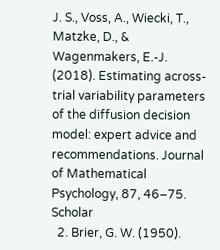J. S., Voss, A., Wiecki, T., Matzke, D., & Wagenmakers, E.-J. (2018). Estimating across-trial variability parameters of the diffusion decision model: expert advice and recommendations. Journal of Mathematical Psychology, 87, 46–75. Scholar
  2. Brier, G. W. (1950).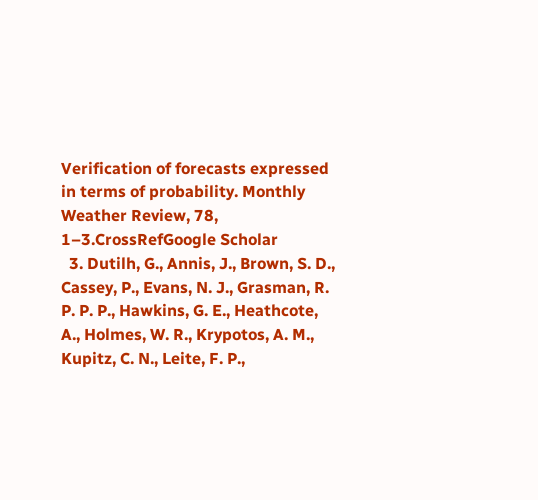Verification of forecasts expressed in terms of probability. Monthly Weather Review, 78, 1–3.CrossRefGoogle Scholar
  3. Dutilh, G., Annis, J., Brown, S. D., Cassey, P., Evans, N. J., Grasman, R. P. P. P., Hawkins, G. E., Heathcote, A., Holmes, W. R., Krypotos, A. M., Kupitz, C. N., Leite, F. P.,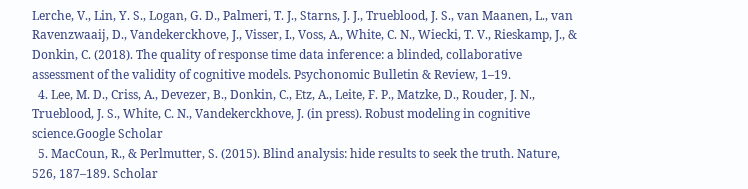Lerche, V., Lin, Y. S., Logan, G. D., Palmeri, T. J., Starns, J. J., Trueblood, J. S., van Maanen, L., van Ravenzwaaij, D., Vandekerckhove, J., Visser, I., Voss, A., White, C. N., Wiecki, T. V., Rieskamp, J., & Donkin, C. (2018). The quality of response time data inference: a blinded, collaborative assessment of the validity of cognitive models. Psychonomic Bulletin & Review, 1–19.
  4. Lee, M. D., Criss, A., Devezer, B., Donkin, C., Etz, A., Leite, F. P., Matzke, D., Rouder, J. N., Trueblood, J. S., White, C. N., Vandekerckhove, J. (in press). Robust modeling in cognitive science.Google Scholar
  5. MacCoun, R., & Perlmutter, S. (2015). Blind analysis: hide results to seek the truth. Nature, 526, 187–189. Scholar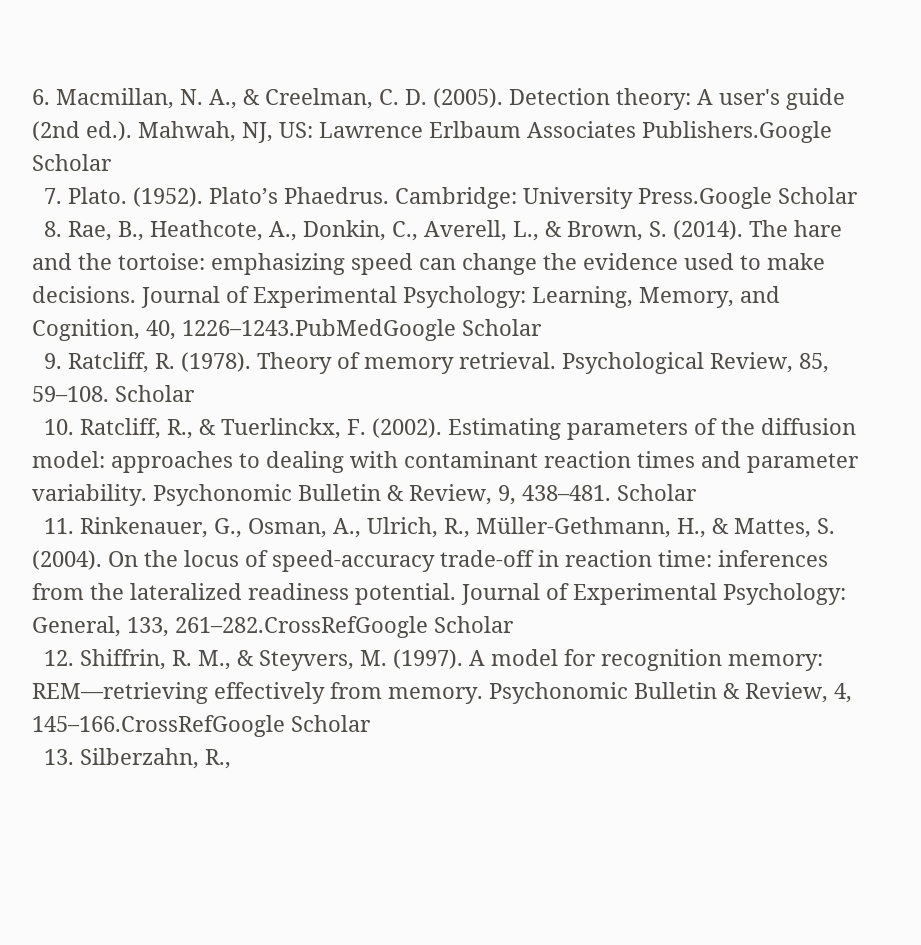6. Macmillan, N. A., & Creelman, C. D. (2005). Detection theory: A user's guide (2nd ed.). Mahwah, NJ, US: Lawrence Erlbaum Associates Publishers.Google Scholar
  7. Plato. (1952). Plato’s Phaedrus. Cambridge: University Press.Google Scholar
  8. Rae, B., Heathcote, A., Donkin, C., Averell, L., & Brown, S. (2014). The hare and the tortoise: emphasizing speed can change the evidence used to make decisions. Journal of Experimental Psychology: Learning, Memory, and Cognition, 40, 1226–1243.PubMedGoogle Scholar
  9. Ratcliff, R. (1978). Theory of memory retrieval. Psychological Review, 85, 59–108. Scholar
  10. Ratcliff, R., & Tuerlinckx, F. (2002). Estimating parameters of the diffusion model: approaches to dealing with contaminant reaction times and parameter variability. Psychonomic Bulletin & Review, 9, 438–481. Scholar
  11. Rinkenauer, G., Osman, A., Ulrich, R., Müller-Gethmann, H., & Mattes, S. (2004). On the locus of speed-accuracy trade-off in reaction time: inferences from the lateralized readiness potential. Journal of Experimental Psychology: General, 133, 261–282.CrossRefGoogle Scholar
  12. Shiffrin, R. M., & Steyvers, M. (1997). A model for recognition memory: REM—retrieving effectively from memory. Psychonomic Bulletin & Review, 4, 145–166.CrossRefGoogle Scholar
  13. Silberzahn, R.,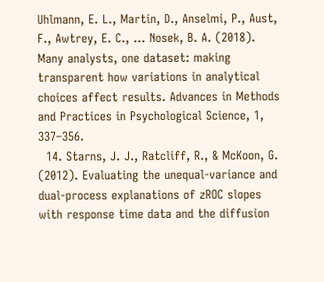Uhlmann, E. L., Martin, D., Anselmi, P., Aust, F., Awtrey, E. C., … Nosek, B. A. (2018). Many analysts, one dataset: making transparent how variations in analytical choices affect results. Advances in Methods and Practices in Psychological Science, 1, 337–356.
  14. Starns, J. J., Ratcliff, R., & McKoon, G. (2012). Evaluating the unequal-variance and dual-process explanations of zROC slopes with response time data and the diffusion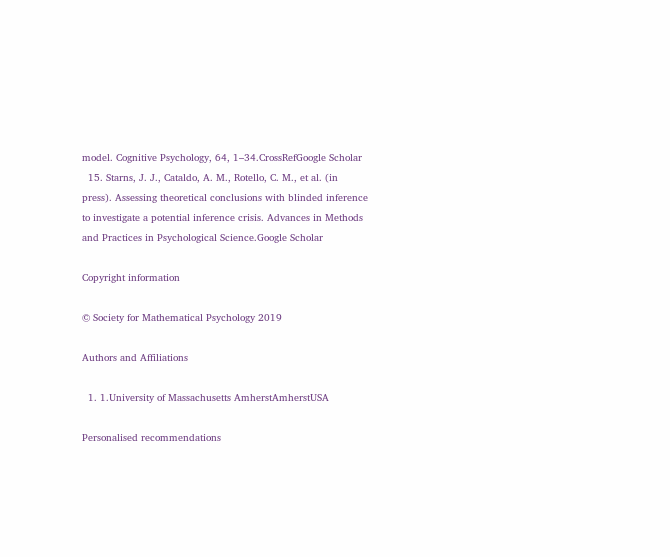model. Cognitive Psychology, 64, 1–34.CrossRefGoogle Scholar
  15. Starns, J. J., Cataldo, A. M., Rotello, C. M., et al. (in press). Assessing theoretical conclusions with blinded inference to investigate a potential inference crisis. Advances in Methods and Practices in Psychological Science.Google Scholar

Copyright information

© Society for Mathematical Psychology 2019

Authors and Affiliations

  1. 1.University of Massachusetts AmherstAmherstUSA

Personalised recommendations